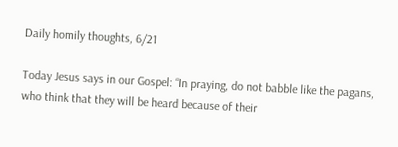Daily homily thoughts, 6/21

Today Jesus says in our Gospel: “In praying, do not babble like the pagans, who think that they will be heard because of their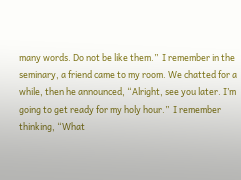many words. Do not be like them.”  I remember in the seminary, a friend came to my room. We chatted for a while, then he announced, “Alright, see you later. I’m going to get ready for my holy hour.”  I remember thinking, “What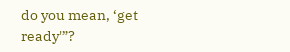do you mean, ‘get ready'”?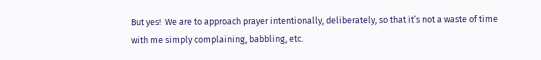But yes!  We are to approach prayer intentionally, deliberately, so that it’s not a waste of time with me simply complaining, babbling, etc.